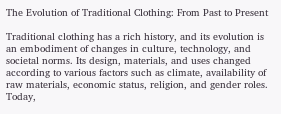The Evolution of Traditional Clothing: From Past to Present

Traditional clothing has a rich history, and its evolution is an embodiment of changes in culture, technology, and societal norms. Its design, materials, and uses changed according to various factors such as climate, availability of raw materials, economic status, religion, and gender roles. Today,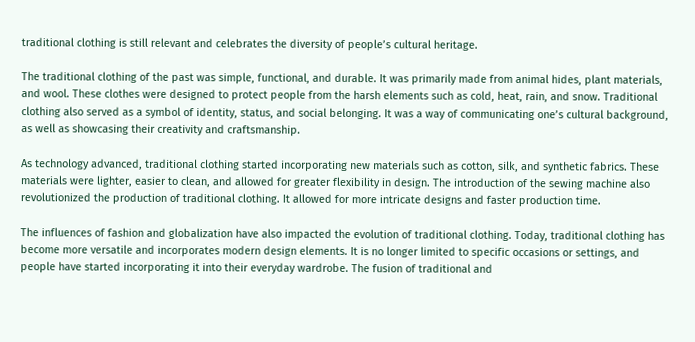traditional clothing is still relevant and celebrates the diversity of people’s cultural heritage.

The traditional clothing of the past was simple, functional, and durable. It was primarily made from animal hides, plant materials, and wool. These clothes were designed to protect people from the harsh elements such as cold, heat, rain, and snow. Traditional clothing also served as a symbol of identity, status, and social belonging. It was a way of communicating one’s cultural background, as well as showcasing their creativity and craftsmanship.

As technology advanced, traditional clothing started incorporating new materials such as cotton, silk, and synthetic fabrics. These materials were lighter, easier to clean, and allowed for greater flexibility in design. The introduction of the sewing machine also revolutionized the production of traditional clothing. It allowed for more intricate designs and faster production time.

The influences of fashion and globalization have also impacted the evolution of traditional clothing. Today, traditional clothing has become more versatile and incorporates modern design elements. It is no longer limited to specific occasions or settings, and people have started incorporating it into their everyday wardrobe. The fusion of traditional and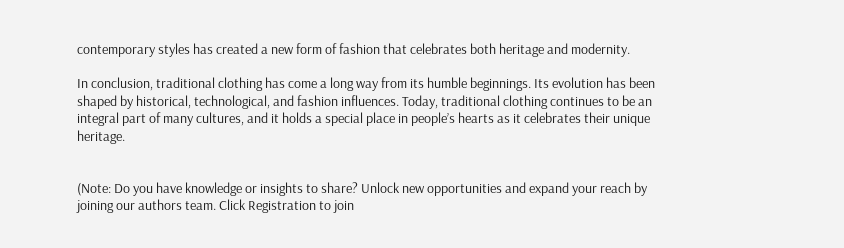contemporary styles has created a new form of fashion that celebrates both heritage and modernity.

In conclusion, traditional clothing has come a long way from its humble beginnings. Its evolution has been shaped by historical, technological, and fashion influences. Today, traditional clothing continues to be an integral part of many cultures, and it holds a special place in people’s hearts as it celebrates their unique heritage.


(Note: Do you have knowledge or insights to share? Unlock new opportunities and expand your reach by joining our authors team. Click Registration to join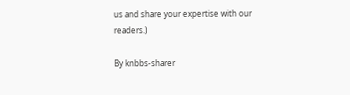us and share your expertise with our readers.)

By knbbs-sharer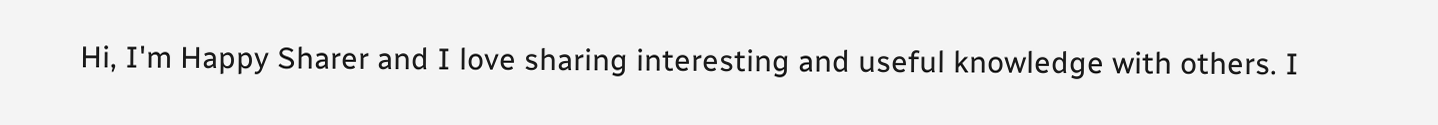Hi, I'm Happy Sharer and I love sharing interesting and useful knowledge with others. I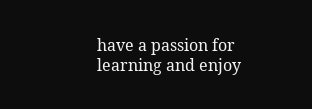have a passion for learning and enjoy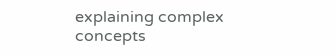explaining complex concepts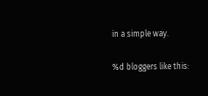in a simple way.

%d bloggers like this: